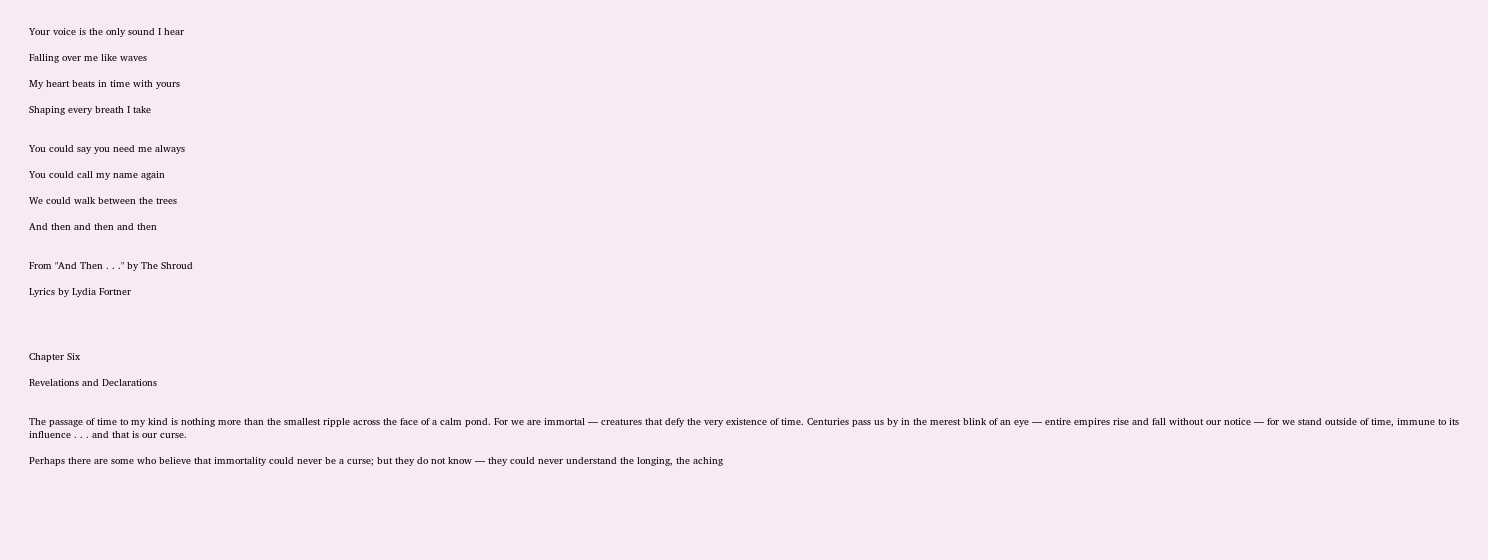Your voice is the only sound I hear

Falling over me like waves

My heart beats in time with yours

Shaping every breath I take


You could say you need me always

You could call my name again

We could walk between the trees

And then and then and then


From "And Then . . ." by The Shroud

Lyrics by Lydia Fortner




Chapter Six

Revelations and Declarations


The passage of time to my kind is nothing more than the smallest ripple across the face of a calm pond. For we are immortal — creatures that defy the very existence of time. Centuries pass us by in the merest blink of an eye — entire empires rise and fall without our notice — for we stand outside of time, immune to its influence . . . and that is our curse.

Perhaps there are some who believe that immortality could never be a curse; but they do not know — they could never understand the longing, the aching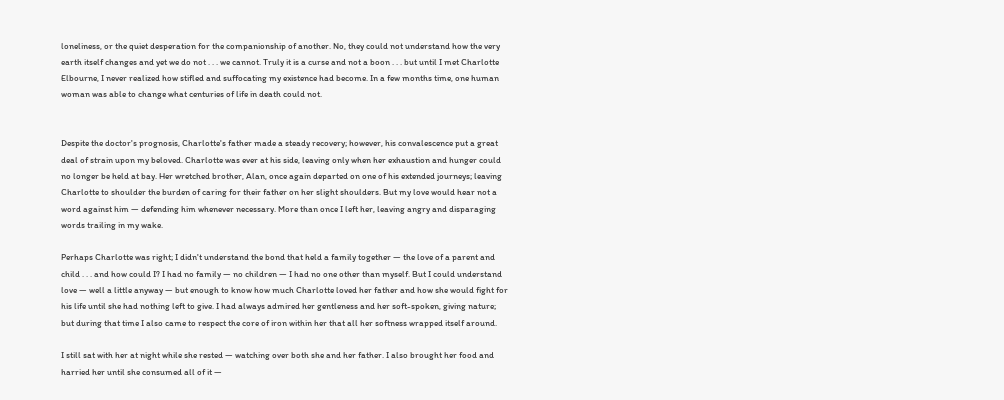loneliness, or the quiet desperation for the companionship of another. No, they could not understand how the very earth itself changes and yet we do not . . . we cannot. Truly it is a curse and not a boon . . . but until I met Charlotte Elbourne, I never realized how stifled and suffocating my existence had become. In a few months time, one human woman was able to change what centuries of life in death could not.


Despite the doctor's prognosis, Charlotte's father made a steady recovery; however, his convalescence put a great deal of strain upon my beloved. Charlotte was ever at his side, leaving only when her exhaustion and hunger could no longer be held at bay. Her wretched brother, Alan, once again departed on one of his extended journeys; leaving Charlotte to shoulder the burden of caring for their father on her slight shoulders. But my love would hear not a word against him — defending him whenever necessary. More than once I left her, leaving angry and disparaging words trailing in my wake.

Perhaps Charlotte was right; I didn't understand the bond that held a family together — the love of a parent and child . . . and how could I? I had no family — no children — I had no one other than myself. But I could understand love — well a little anyway — but enough to know how much Charlotte loved her father and how she would fight for his life until she had nothing left to give. I had always admired her gentleness and her soft-spoken, giving nature; but during that time I also came to respect the core of iron within her that all her softness wrapped itself around.

I still sat with her at night while she rested — watching over both she and her father. I also brought her food and harried her until she consumed all of it —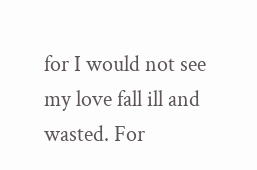for I would not see my love fall ill and wasted. For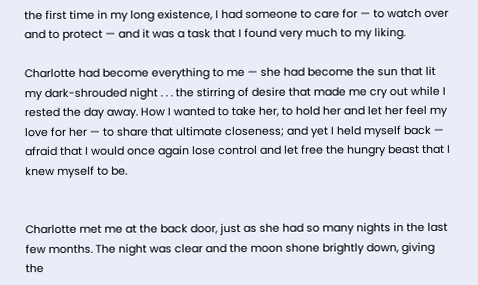the first time in my long existence, I had someone to care for — to watch over and to protect — and it was a task that I found very much to my liking.

Charlotte had become everything to me — she had become the sun that lit my dark-shrouded night . . . the stirring of desire that made me cry out while I rested the day away. How I wanted to take her, to hold her and let her feel my love for her — to share that ultimate closeness; and yet I held myself back — afraid that I would once again lose control and let free the hungry beast that I knew myself to be.


Charlotte met me at the back door, just as she had so many nights in the last few months. The night was clear and the moon shone brightly down, giving the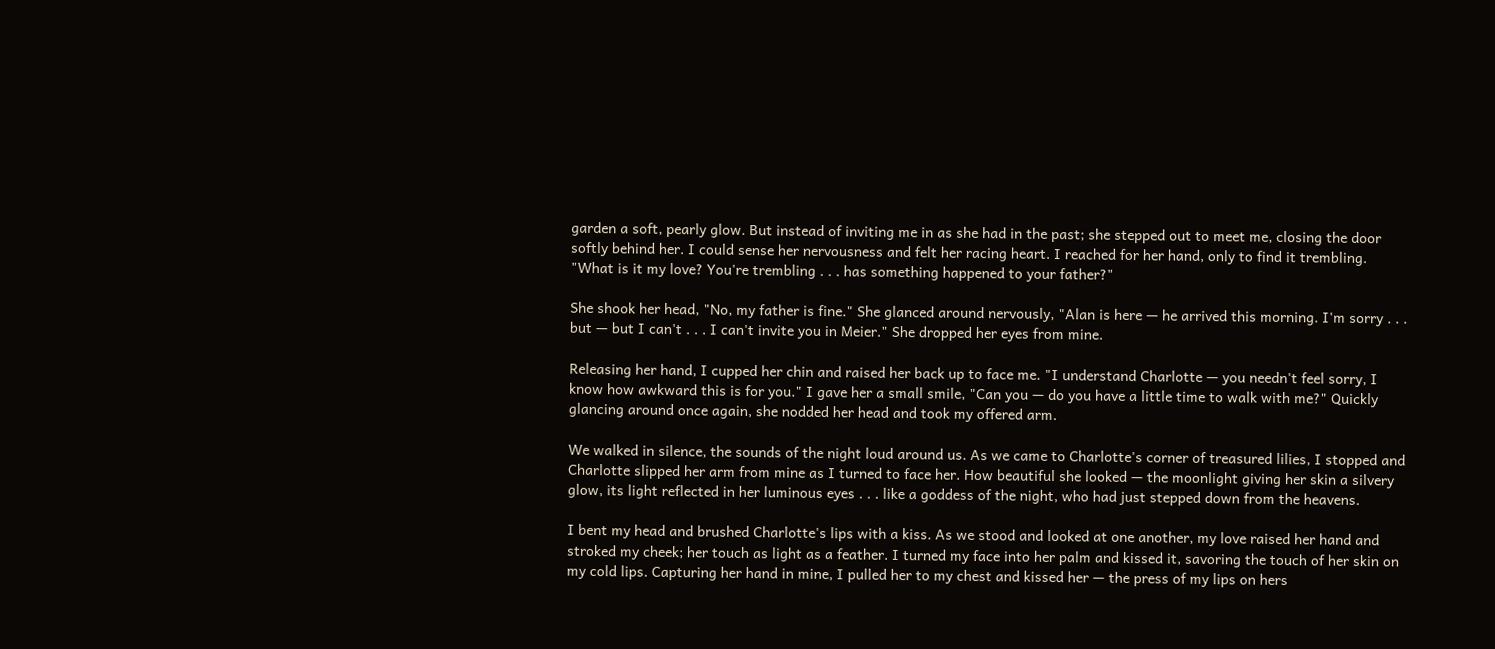garden a soft, pearly glow. But instead of inviting me in as she had in the past; she stepped out to meet me, closing the door softly behind her. I could sense her nervousness and felt her racing heart. I reached for her hand, only to find it trembling. "What is it my love? You're trembling . . . has something happened to your father?"

She shook her head, "No, my father is fine." She glanced around nervously, "Alan is here — he arrived this morning. I'm sorry . . . but — but I can't . . . I can't invite you in Meier." She dropped her eyes from mine.

Releasing her hand, I cupped her chin and raised her back up to face me. "I understand Charlotte — you needn't feel sorry, I know how awkward this is for you." I gave her a small smile, "Can you — do you have a little time to walk with me?" Quickly glancing around once again, she nodded her head and took my offered arm.

We walked in silence, the sounds of the night loud around us. As we came to Charlotte's corner of treasured lilies, I stopped and Charlotte slipped her arm from mine as I turned to face her. How beautiful she looked — the moonlight giving her skin a silvery glow, its light reflected in her luminous eyes . . . like a goddess of the night, who had just stepped down from the heavens.

I bent my head and brushed Charlotte's lips with a kiss. As we stood and looked at one another, my love raised her hand and stroked my cheek; her touch as light as a feather. I turned my face into her palm and kissed it, savoring the touch of her skin on my cold lips. Capturing her hand in mine, I pulled her to my chest and kissed her — the press of my lips on hers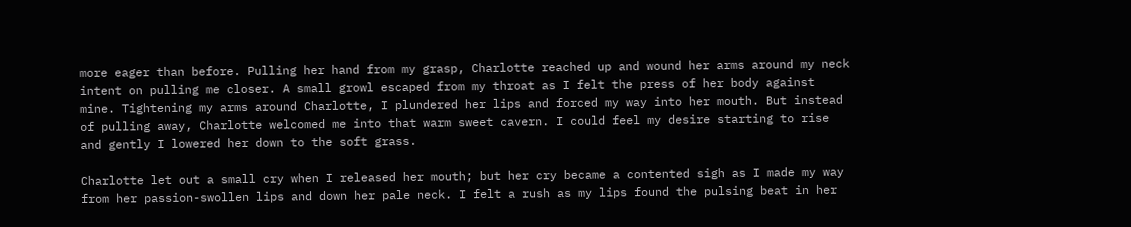more eager than before. Pulling her hand from my grasp, Charlotte reached up and wound her arms around my neck intent on pulling me closer. A small growl escaped from my throat as I felt the press of her body against mine. Tightening my arms around Charlotte, I plundered her lips and forced my way into her mouth. But instead of pulling away, Charlotte welcomed me into that warm sweet cavern. I could feel my desire starting to rise and gently I lowered her down to the soft grass.

Charlotte let out a small cry when I released her mouth; but her cry became a contented sigh as I made my way from her passion-swollen lips and down her pale neck. I felt a rush as my lips found the pulsing beat in her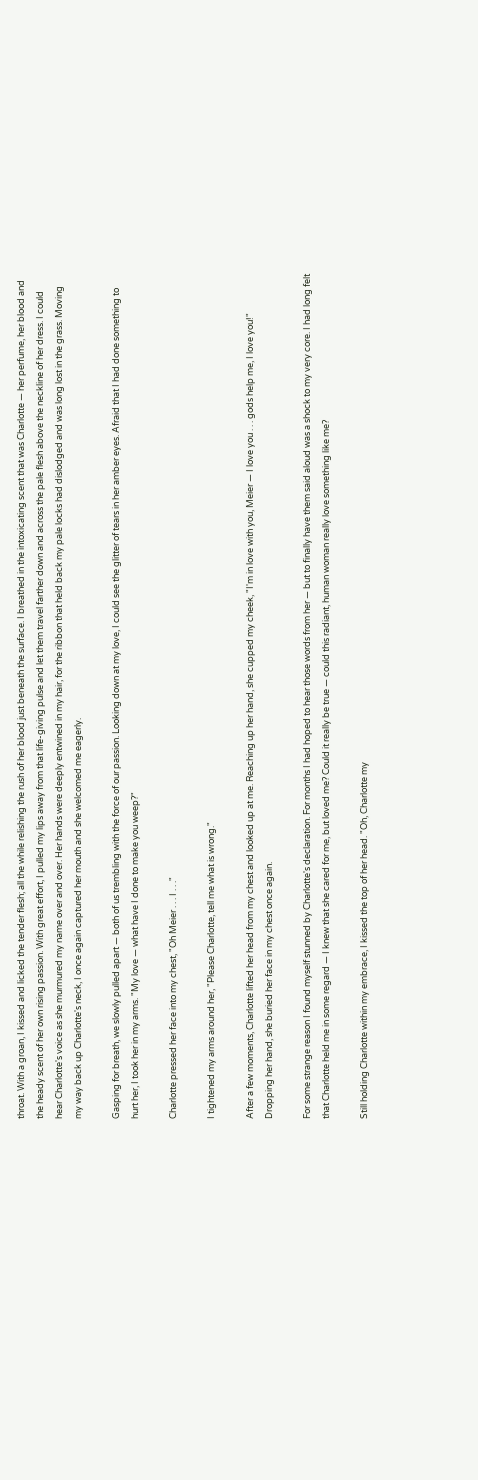throat. With a groan, I kissed and licked the tender flesh; all the while relishing the rush of her blood just beneath the surface. I breathed in the intoxicating scent that was Charlotte — her perfume, her blood and the heady scent of her own rising passion. With great effort, I pulled my lips away from that life-giving pulse and let them travel farther down and across the pale flesh above the neckline of her dress. I could hear Charlotte's voice as she murmured my name over and over. Her hands were deeply entwined in my hair, for the ribbon that held back my pale locks had dislodged and was long lost in the grass. Moving my way back up Charlotte's neck, I once again captured her mouth and she welcomed me eagerly.

Gasping for breath, we slowly pulled apart — both of us trembling with the force of our passion. Looking down at my love, I could see the glitter of tears in her amber eyes. Afraid that I had done something to hurt her, I took her in my arms. "My love — what have I done to make you weep?"

Charlotte pressed her face into my chest, "Oh Meier . . . I . . ."

I tightened my arms around her, "Please Charlotte, tell me what is wrong."

After a few moments, Charlotte lifted her head from my chest and looked up at me. Reaching up her hand, she cupped my cheek, "I'm in love with you, Meier — I love you . . . gods help me, I love you!" Dropping her hand, she buried her face in my chest once again.

For some strange reason I found myself stunned by Charlotte's declaration. For months I had hoped to hear those words from her — but to finally have them said aloud was a shock to my very core. I had long felt that Charlotte held me in some regard — I knew that she cared for me, but loved me? Could it really be true — could this radiant, human woman really love something like me?

Still holding Charlotte within my embrace, I kissed the top of her head. "Oh, Charlotte my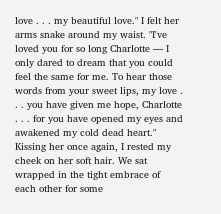love . . . my beautiful love." I felt her arms snake around my waist. "I've loved you for so long Charlotte — I only dared to dream that you could feel the same for me. To hear those words from your sweet lips, my love . . . you have given me hope, Charlotte . . . for you have opened my eyes and awakened my cold dead heart." Kissing her once again, I rested my cheek on her soft hair. We sat wrapped in the tight embrace of each other for some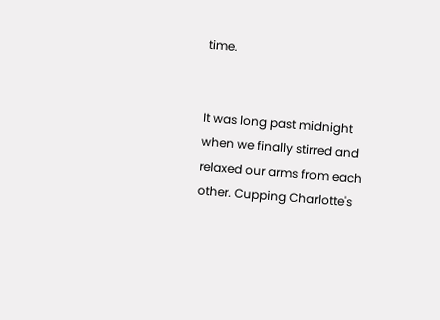time.


It was long past midnight when we finally stirred and relaxed our arms from each other. Cupping Charlotte's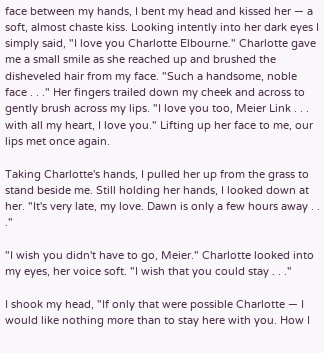face between my hands, I bent my head and kissed her — a soft, almost chaste kiss. Looking intently into her dark eyes I simply said, "I love you Charlotte Elbourne." Charlotte gave me a small smile as she reached up and brushed the disheveled hair from my face. "Such a handsome, noble face . . ." Her fingers trailed down my cheek and across to gently brush across my lips. "I love you too, Meier Link . . . with all my heart, I love you." Lifting up her face to me, our lips met once again.

Taking Charlotte's hands, I pulled her up from the grass to stand beside me. Still holding her hands, I looked down at her. "It's very late, my love. Dawn is only a few hours away . . ."

"I wish you didn't have to go, Meier." Charlotte looked into my eyes, her voice soft. "I wish that you could stay . . ."

I shook my head, "If only that were possible Charlotte — I would like nothing more than to stay here with you. How I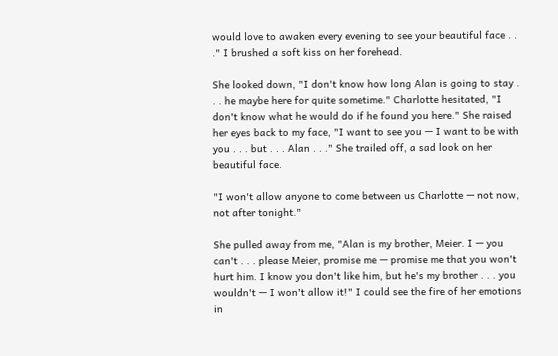would love to awaken every evening to see your beautiful face . . ." I brushed a soft kiss on her forehead.

She looked down, "I don't know how long Alan is going to stay . . . he maybe here for quite sometime." Charlotte hesitated, "I don't know what he would do if he found you here." She raised her eyes back to my face, "I want to see you — I want to be with you . . . but . . . Alan . . ." She trailed off, a sad look on her beautiful face.

"I won't allow anyone to come between us Charlotte — not now, not after tonight."

She pulled away from me, "Alan is my brother, Meier. I — you can't . . . please Meier, promise me — promise me that you won't hurt him. I know you don't like him, but he's my brother . . . you wouldn't — I won't allow it!" I could see the fire of her emotions in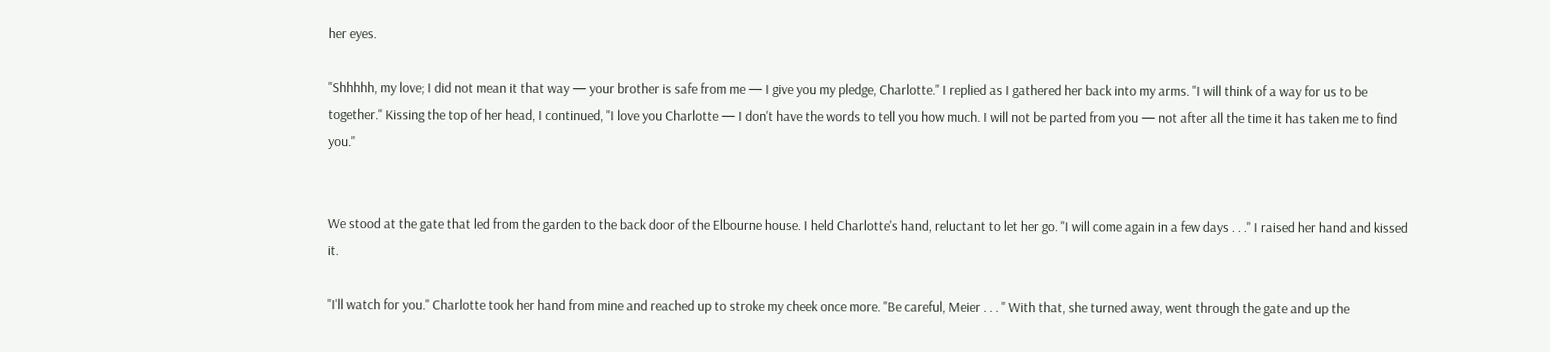her eyes.

"Shhhhh, my love; I did not mean it that way — your brother is safe from me — I give you my pledge, Charlotte." I replied as I gathered her back into my arms. "I will think of a way for us to be together." Kissing the top of her head, I continued, "I love you Charlotte — I don't have the words to tell you how much. I will not be parted from you — not after all the time it has taken me to find you."


We stood at the gate that led from the garden to the back door of the Elbourne house. I held Charlotte's hand, reluctant to let her go. "I will come again in a few days . . ." I raised her hand and kissed it.

"I'll watch for you." Charlotte took her hand from mine and reached up to stroke my cheek once more. "Be careful, Meier . . . " With that, she turned away, went through the gate and up the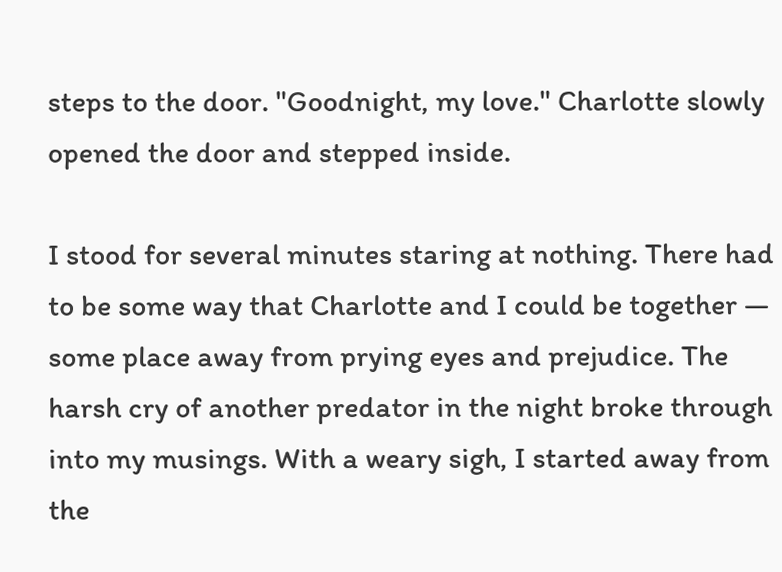steps to the door. "Goodnight, my love." Charlotte slowly opened the door and stepped inside.

I stood for several minutes staring at nothing. There had to be some way that Charlotte and I could be together — some place away from prying eyes and prejudice. The harsh cry of another predator in the night broke through into my musings. With a weary sigh, I started away from the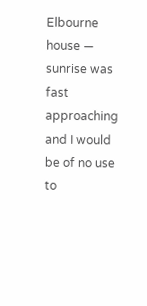Elbourne house — sunrise was fast approaching and I would be of no use to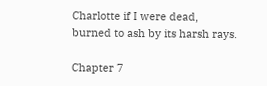Charlotte if I were dead, burned to ash by its harsh rays.

Chapter 7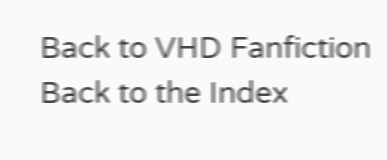Back to VHD Fanfiction
Back to the Index